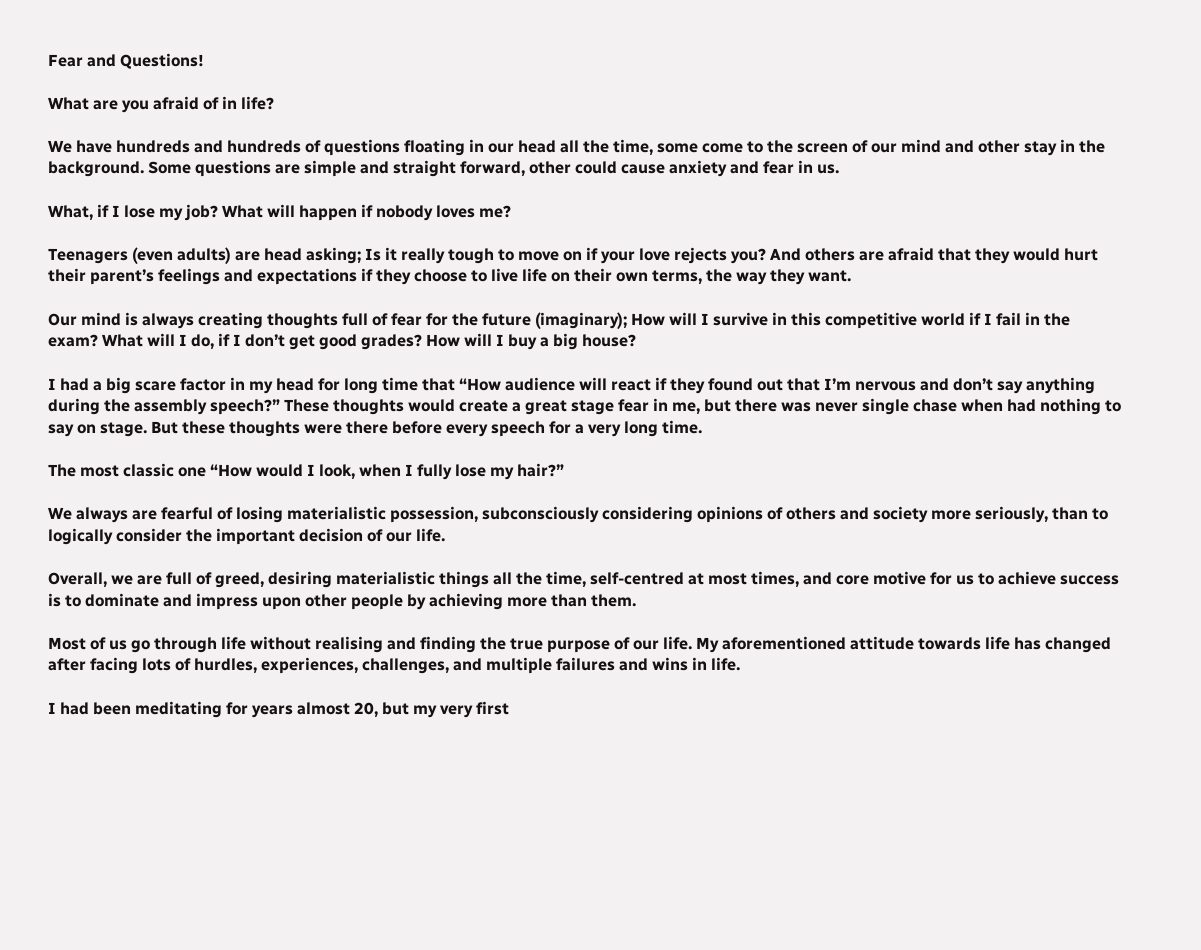Fear and Questions!

What are you afraid of in life?

We have hundreds and hundreds of questions floating in our head all the time, some come to the screen of our mind and other stay in the background. Some questions are simple and straight forward, other could cause anxiety and fear in us.

What, if I lose my job? What will happen if nobody loves me?

Teenagers (even adults) are head asking; Is it really tough to move on if your love rejects you? And others are afraid that they would hurt their parent’s feelings and expectations if they choose to live life on their own terms, the way they want.

Our mind is always creating thoughts full of fear for the future (imaginary); How will I survive in this competitive world if I fail in the exam? What will I do, if I don’t get good grades? How will I buy a big house?

I had a big scare factor in my head for long time that “How audience will react if they found out that I’m nervous and don’t say anything during the assembly speech?” These thoughts would create a great stage fear in me, but there was never single chase when had nothing to say on stage. But these thoughts were there before every speech for a very long time.

The most classic one “How would I look, when I fully lose my hair?”

We always are fearful of losing materialistic possession, subconsciously considering opinions of others and society more seriously, than to logically consider the important decision of our life.

Overall, we are full of greed, desiring materialistic things all the time, self-centred at most times, and core motive for us to achieve success is to dominate and impress upon other people by achieving more than them.

Most of us go through life without realising and finding the true purpose of our life. My aforementioned attitude towards life has changed after facing lots of hurdles, experiences, challenges, and multiple failures and wins in life.

I had been meditating for years almost 20, but my very first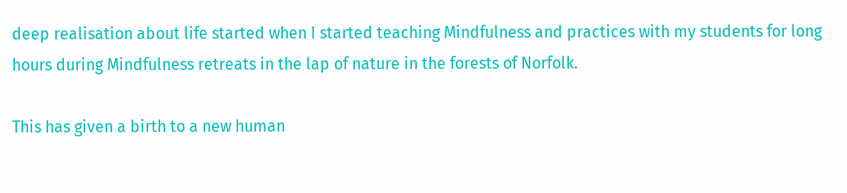deep realisation about life started when I started teaching Mindfulness and practices with my students for long hours during Mindfulness retreats in the lap of nature in the forests of Norfolk.

This has given a birth to a new human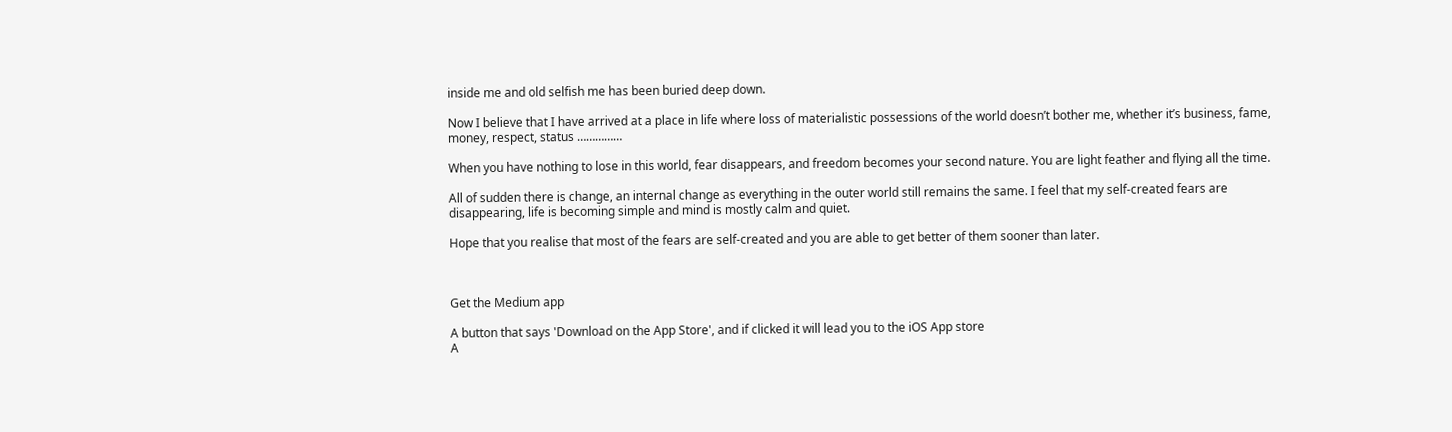inside me and old selfish me has been buried deep down.

Now I believe that I have arrived at a place in life where loss of materialistic possessions of the world doesn’t bother me, whether it’s business, fame, money, respect, status ……………

When you have nothing to lose in this world, fear disappears, and freedom becomes your second nature. You are light feather and flying all the time.

All of sudden there is change, an internal change as everything in the outer world still remains the same. I feel that my self-created fears are disappearing, life is becoming simple and mind is mostly calm and quiet.

Hope that you realise that most of the fears are self-created and you are able to get better of them sooner than later.



Get the Medium app

A button that says 'Download on the App Store', and if clicked it will lead you to the iOS App store
A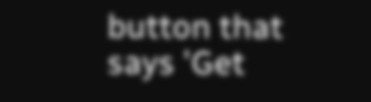button that says 'Get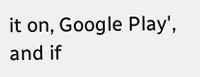it on, Google Play', and if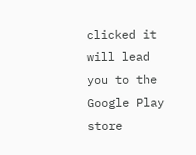clicked it will lead you to the Google Play store